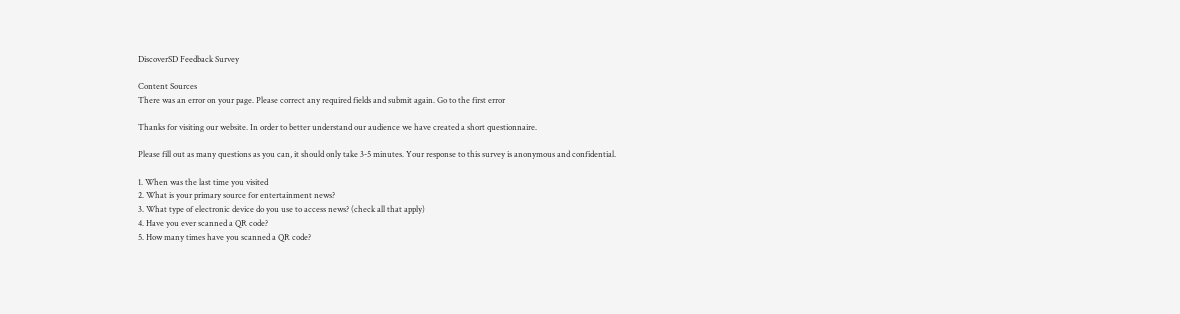DiscoverSD Feedback Survey

Content Sources
There was an error on your page. Please correct any required fields and submit again. Go to the first error

Thanks for visiting our website. In order to better understand our audience we have created a short questionnaire.

Please fill out as many questions as you can, it should only take 3-5 minutes. Your response to this survey is anonymous and confidential.

1. When was the last time you visited
2. What is your primary source for entertainment news?
3. What type of electronic device do you use to access news? (check all that apply)
4. Have you ever scanned a QR code?
5. How many times have you scanned a QR code?